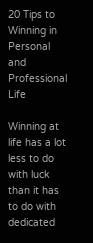20 Tips to Winning in Personal and Professional Life

Winning at life has a lot less to do with luck than it has to do with dedicated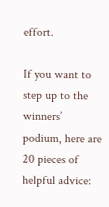effort.

If you want to step up to the winners’ podium, here are 20 pieces of helpful advice: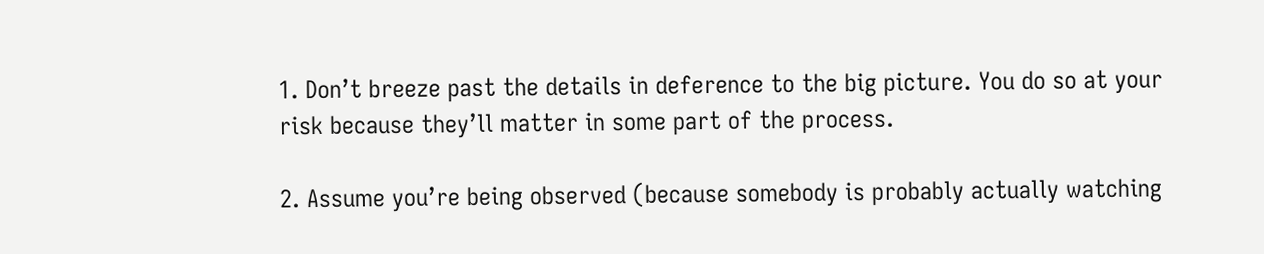1. Don’t breeze past the details in deference to the big picture. You do so at your risk because they’ll matter in some part of the process.

2. Assume you’re being observed (because somebody is probably actually watching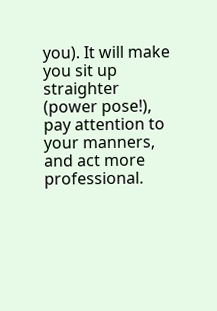you). It will make you sit up straighter (power pose!), pay attention to your manners, and act more professional.